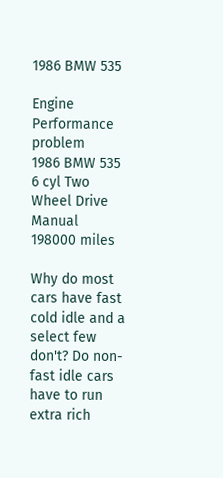1986 BMW 535

Engine Performance problem
1986 BMW 535 6 cyl Two Wheel Drive Manual 198000 miles

Why do most cars have fast cold idle and a select few don't? Do non-fast idle cars have to run extra rich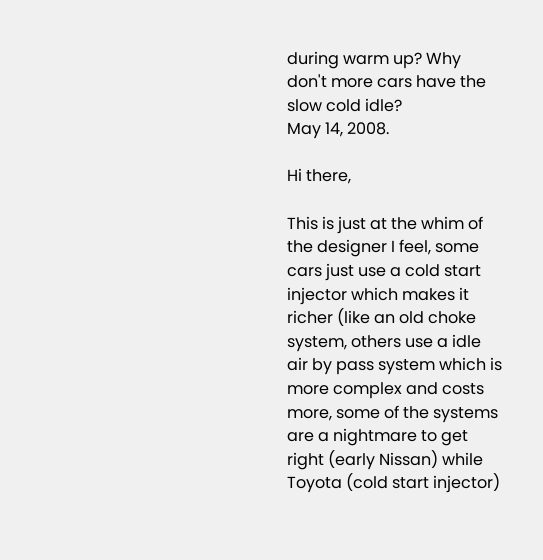during warm up? Why don't more cars have the slow cold idle?
May 14, 2008.

Hi there,

This is just at the whim of the designer I feel, some cars just use a cold start injector which makes it richer (like an old choke system, others use a idle air by pass system which is more complex and costs more, some of the systems are a nightmare to get right (early Nissan) while Toyota (cold start injector)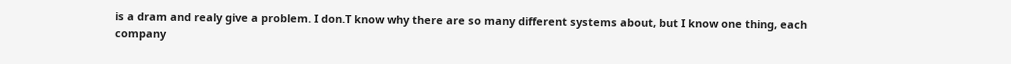is a dram and realy give a problem. I don.T know why there are so many different systems about, but I know one thing, each company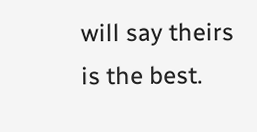will say theirs is the best.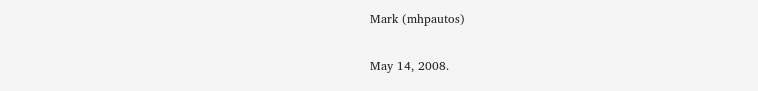Mark (mhpautos)

May 14, 2008.